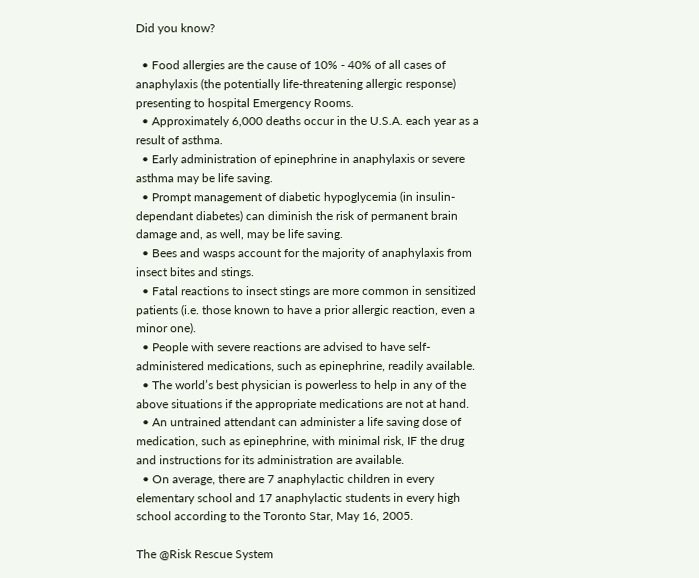Did you know?

  • Food allergies are the cause of 10% - 40% of all cases of anaphylaxis (the potentially life-threatening allergic response) presenting to hospital Emergency Rooms.
  • Approximately 6,000 deaths occur in the U.S.A. each year as a result of asthma.
  • Early administration of epinephrine in anaphylaxis or severe asthma may be life saving.
  • Prompt management of diabetic hypoglycemia (in insulin-dependant diabetes) can diminish the risk of permanent brain damage and, as well, may be life saving.
  • Bees and wasps account for the majority of anaphylaxis from insect bites and stings.
  • Fatal reactions to insect stings are more common in sensitized patients (i.e. those known to have a prior allergic reaction, even a minor one).
  • People with severe reactions are advised to have self-administered medications, such as epinephrine, readily available.
  • The world’s best physician is powerless to help in any of the above situations if the appropriate medications are not at hand.
  • An untrained attendant can administer a life saving dose of medication, such as epinephrine, with minimal risk, IF the drug and instructions for its administration are available.
  • On average, there are 7 anaphylactic children in every elementary school and 17 anaphylactic students in every high school according to the Toronto Star, May 16, 2005.

The @Risk Rescue System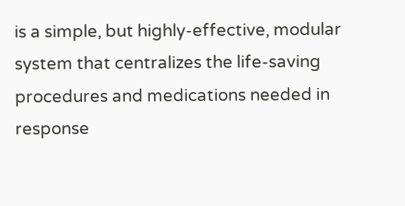is a simple, but highly-effective, modular system that centralizes the life-saving procedures and medications needed in response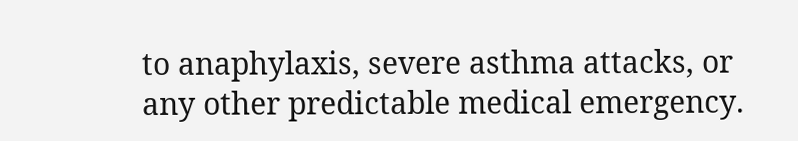to anaphylaxis, severe asthma attacks, or any other predictable medical emergency.